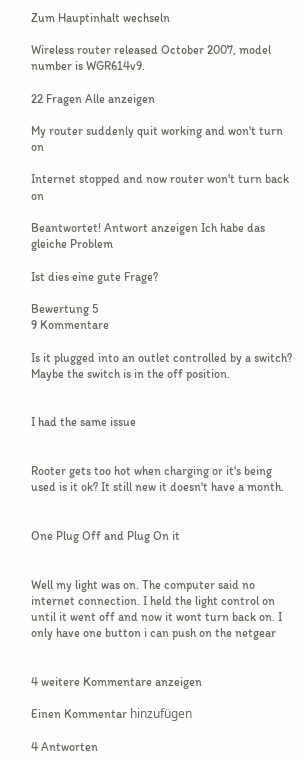Zum Hauptinhalt wechseln

Wireless router released October 2007, model number is WGR614v9.

22 Fragen Alle anzeigen

My router suddenly quit working and won't turn on

Internet stopped and now router won't turn back on

Beantwortet! Antwort anzeigen Ich habe das gleiche Problem

Ist dies eine gute Frage?

Bewertung 5
9 Kommentare

Is it plugged into an outlet controlled by a switch? Maybe the switch is in the off position.


I had the same issue


Rooter gets too hot when charging or it's being used is it ok? It still new it doesn't have a month.


One Plug Off and Plug On it


Well my light was on. The computer said no internet connection. I held the light control on until it went off and now it wont turn back on. I only have one button i can push on the netgear


4 weitere Kommentare anzeigen

Einen Kommentar hinzufügen

4 Antworten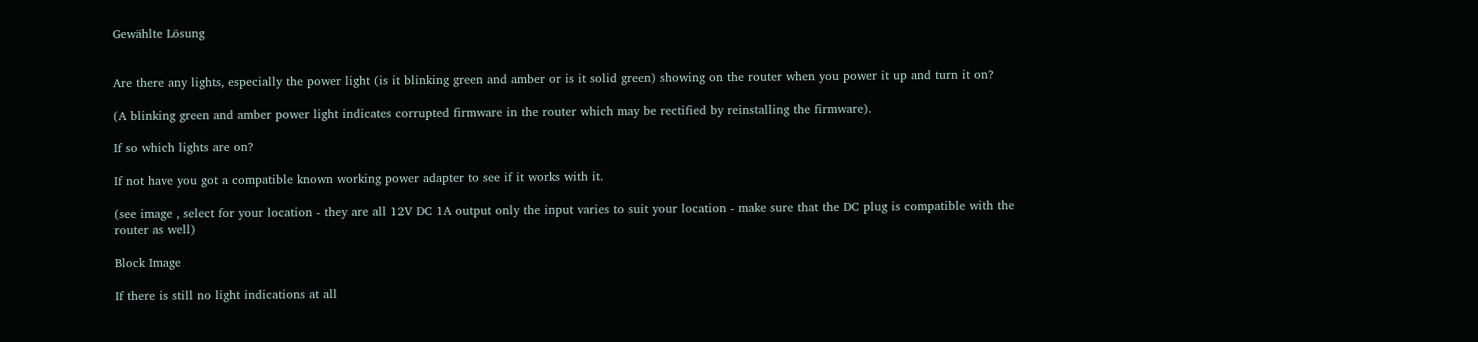Gewählte Lösung


Are there any lights, especially the power light (is it blinking green and amber or is it solid green) showing on the router when you power it up and turn it on?

(A blinking green and amber power light indicates corrupted firmware in the router which may be rectified by reinstalling the firmware).

If so which lights are on?

If not have you got a compatible known working power adapter to see if it works with it.

(see image , select for your location - they are all 12V DC 1A output only the input varies to suit your location - make sure that the DC plug is compatible with the router as well)

Block Image

If there is still no light indications at all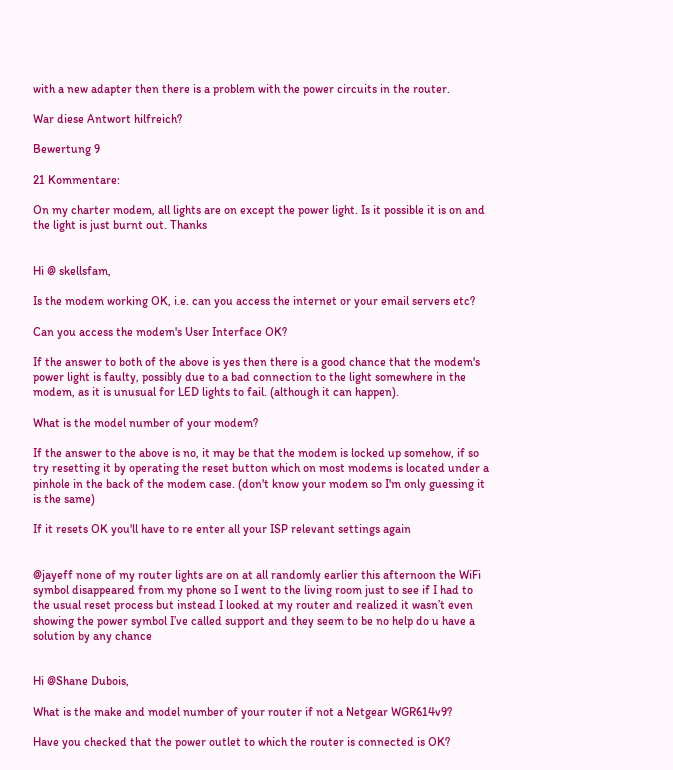with a new adapter then there is a problem with the power circuits in the router.

War diese Antwort hilfreich?

Bewertung 9

21 Kommentare:

On my charter modem, all lights are on except the power light. Is it possible it is on and the light is just burnt out. Thanks


Hi @ skellsfam,

Is the modem working OK, i.e. can you access the internet or your email servers etc?

Can you access the modem's User Interface OK?

If the answer to both of the above is yes then there is a good chance that the modem's power light is faulty, possibly due to a bad connection to the light somewhere in the modem, as it is unusual for LED lights to fail. (although it can happen).

What is the model number of your modem?

If the answer to the above is no, it may be that the modem is locked up somehow, if so try resetting it by operating the reset button which on most modems is located under a pinhole in the back of the modem case. (don't know your modem so I'm only guessing it is the same)

If it resets OK you'll have to re enter all your ISP relevant settings again


@jayeff none of my router lights are on at all randomly earlier this afternoon the WiFi symbol disappeared from my phone so I went to the living room just to see if I had to the usual reset process but instead I looked at my router and realized it wasn’t even showing the power symbol I’ve called support and they seem to be no help do u have a solution by any chance


Hi @Shane Dubois,

What is the make and model number of your router if not a Netgear WGR614v9?

Have you checked that the power outlet to which the router is connected is OK?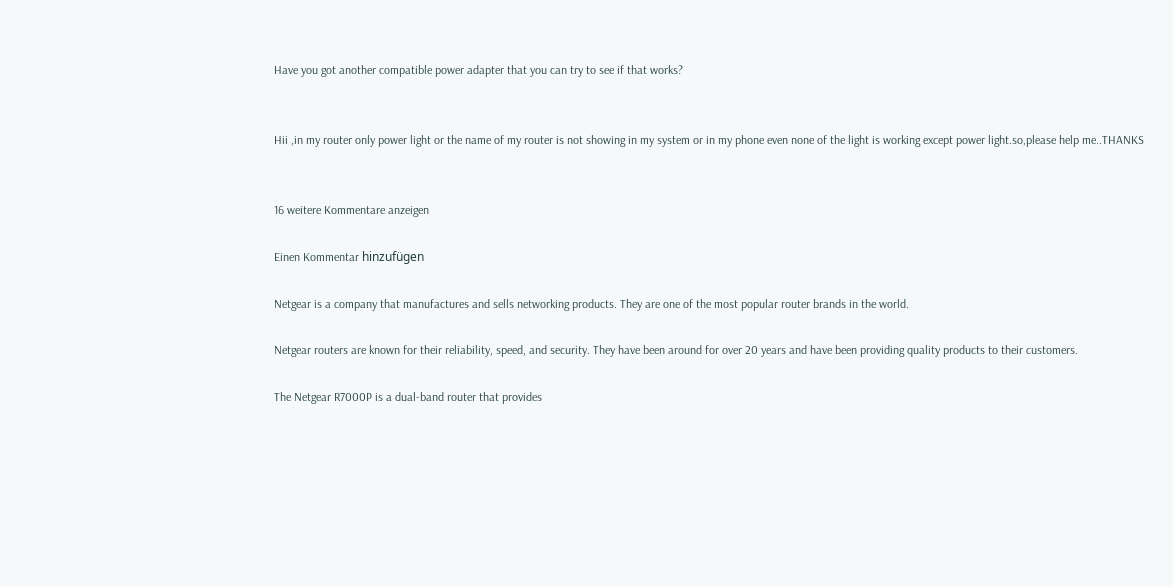Have you got another compatible power adapter that you can try to see if that works?


Hii ,in my router only power light or the name of my router is not showing in my system or in my phone even none of the light is working except power light.so,please help me..THANKS


16 weitere Kommentare anzeigen

Einen Kommentar hinzufügen

Netgear is a company that manufactures and sells networking products. They are one of the most popular router brands in the world.

Netgear routers are known for their reliability, speed, and security. They have been around for over 20 years and have been providing quality products to their customers.

The Netgear R7000P is a dual-band router that provides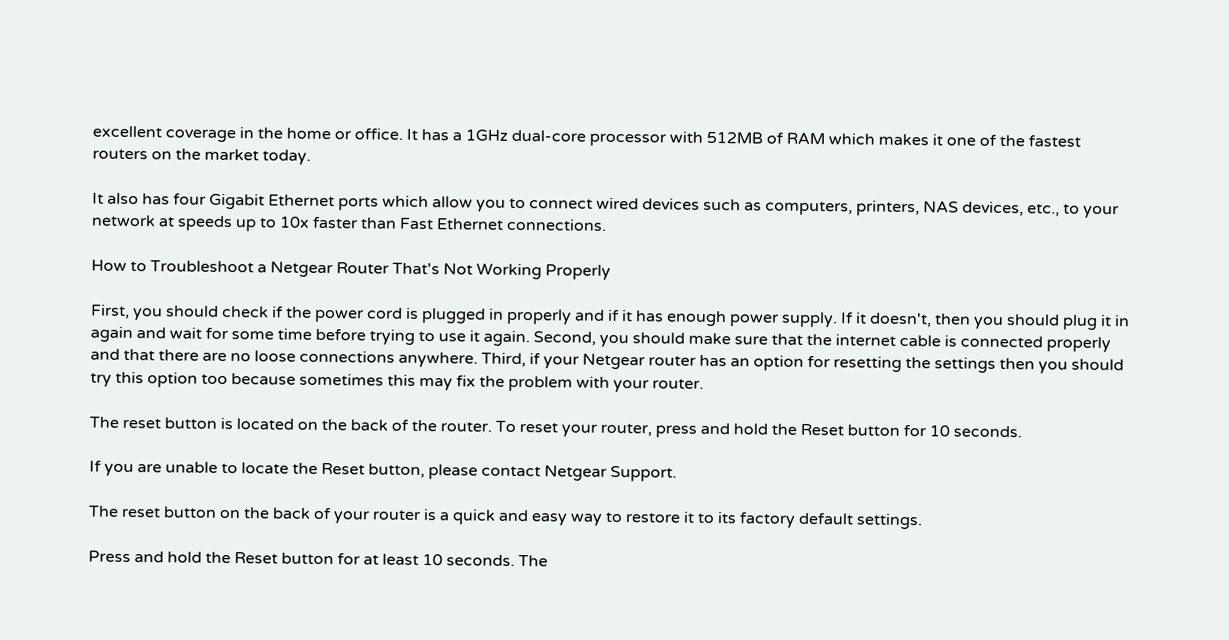excellent coverage in the home or office. It has a 1GHz dual-core processor with 512MB of RAM which makes it one of the fastest routers on the market today.

It also has four Gigabit Ethernet ports which allow you to connect wired devices such as computers, printers, NAS devices, etc., to your network at speeds up to 10x faster than Fast Ethernet connections.

How to Troubleshoot a Netgear Router That's Not Working Properly

First, you should check if the power cord is plugged in properly and if it has enough power supply. If it doesn't, then you should plug it in again and wait for some time before trying to use it again. Second, you should make sure that the internet cable is connected properly and that there are no loose connections anywhere. Third, if your Netgear router has an option for resetting the settings then you should try this option too because sometimes this may fix the problem with your router.

The reset button is located on the back of the router. To reset your router, press and hold the Reset button for 10 seconds.

If you are unable to locate the Reset button, please contact Netgear Support.

The reset button on the back of your router is a quick and easy way to restore it to its factory default settings.

Press and hold the Reset button for at least 10 seconds. The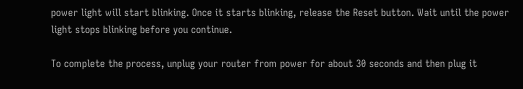power light will start blinking. Once it starts blinking, release the Reset button. Wait until the power light stops blinking before you continue.

To complete the process, unplug your router from power for about 30 seconds and then plug it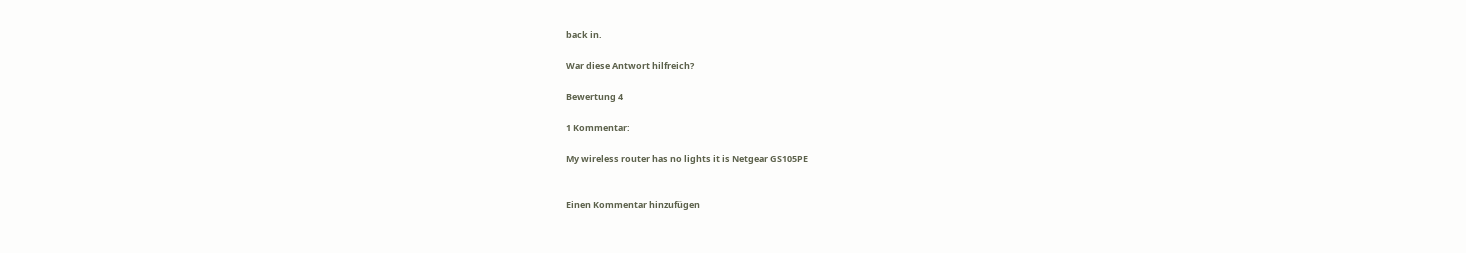back in.

War diese Antwort hilfreich?

Bewertung 4

1 Kommentar:

My wireless router has no lights it is Netgear GS105PE


Einen Kommentar hinzufügen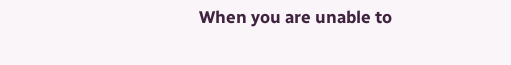When you are unable to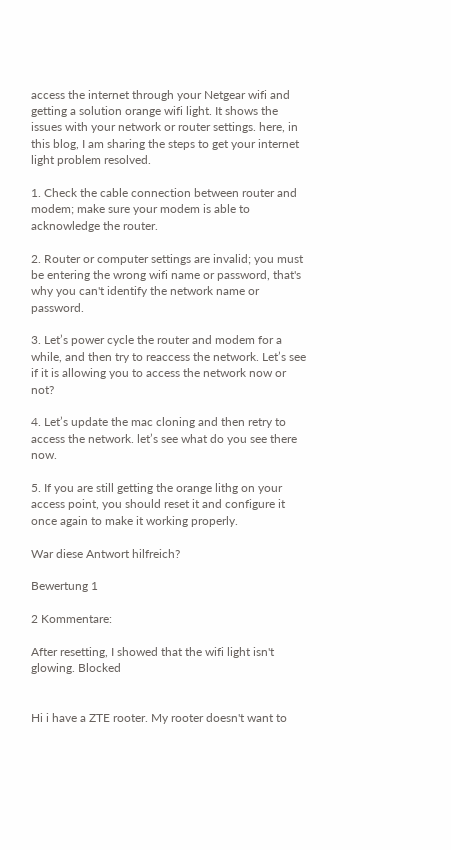access the internet through your Netgear wifi and getting a solution orange wifi light. It shows the issues with your network or router settings. here, in this blog, I am sharing the steps to get your internet light problem resolved.

1. Check the cable connection between router and modem; make sure your modem is able to acknowledge the router.

2. Router or computer settings are invalid; you must be entering the wrong wifi name or password, that's why you can't identify the network name or password.

3. Let’s power cycle the router and modem for a while, and then try to reaccess the network. Let’s see if it is allowing you to access the network now or not?

4. Let’s update the mac cloning and then retry to access the network. let’s see what do you see there now.

5. If you are still getting the orange lithg on your access point, you should reset it and configure it once again to make it working properly.

War diese Antwort hilfreich?

Bewertung 1

2 Kommentare:

After resetting, I showed that the wifi light isn't glowing. Blocked


Hi i have a ZTE rooter. My rooter doesn't want to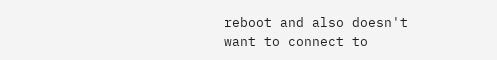reboot and also doesn't want to connect to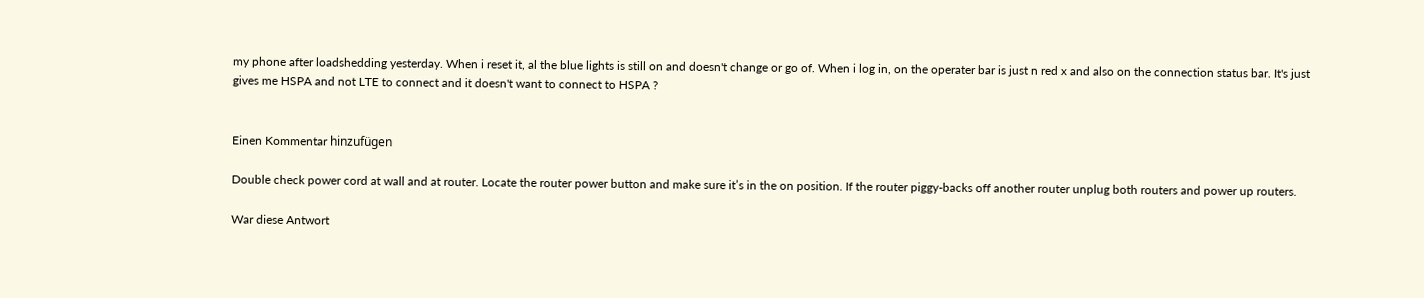my phone after loadshedding yesterday. When i reset it, al the blue lights is still on and doesn't change or go of. When i log in, on the operater bar is just n red x and also on the connection status bar. It's just gives me HSPA and not LTE to connect and it doesn't want to connect to HSPA ?


Einen Kommentar hinzufügen

Double check power cord at wall and at router. Locate the router power button and make sure it’s in the on position. If the router piggy-backs off another router unplug both routers and power up routers.

War diese Antwort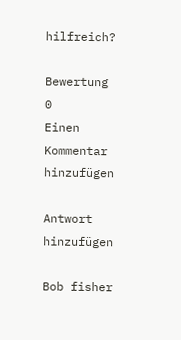hilfreich?

Bewertung 0
Einen Kommentar hinzufügen

Antwort hinzufügen

Bob fisher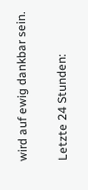wird auf ewig dankbar sein.

Letzte 24 Stunden: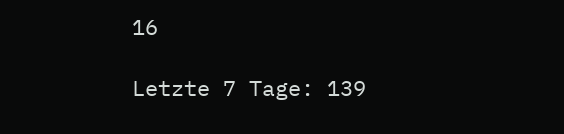16

Letzte 7 Tage: 139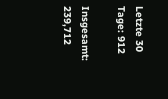Letzte 30 Tage: 912

Insgesamt: 239,712